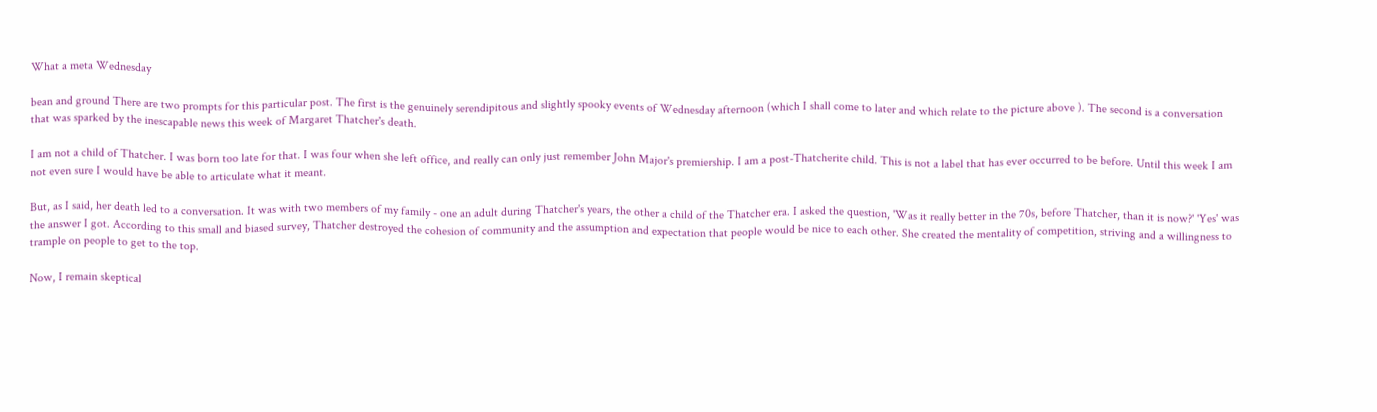What a meta Wednesday

bean and ground There are two prompts for this particular post. The first is the genuinely serendipitous and slightly spooky events of Wednesday afternoon (which I shall come to later and which relate to the picture above ). The second is a conversation that was sparked by the inescapable news this week of Margaret Thatcher's death.

I am not a child of Thatcher. I was born too late for that. I was four when she left office, and really can only just remember John Major's premiership. I am a post-Thatcherite child. This is not a label that has ever occurred to be before. Until this week I am not even sure I would have be able to articulate what it meant.

But, as I said, her death led to a conversation. It was with two members of my family - one an adult during Thatcher's years, the other a child of the Thatcher era. I asked the question, 'Was it really better in the 70s, before Thatcher, than it is now?' 'Yes' was the answer I got. According to this small and biased survey, Thatcher destroyed the cohesion of community and the assumption and expectation that people would be nice to each other. She created the mentality of competition, striving and a willingness to trample on people to get to the top.

Now, I remain skeptical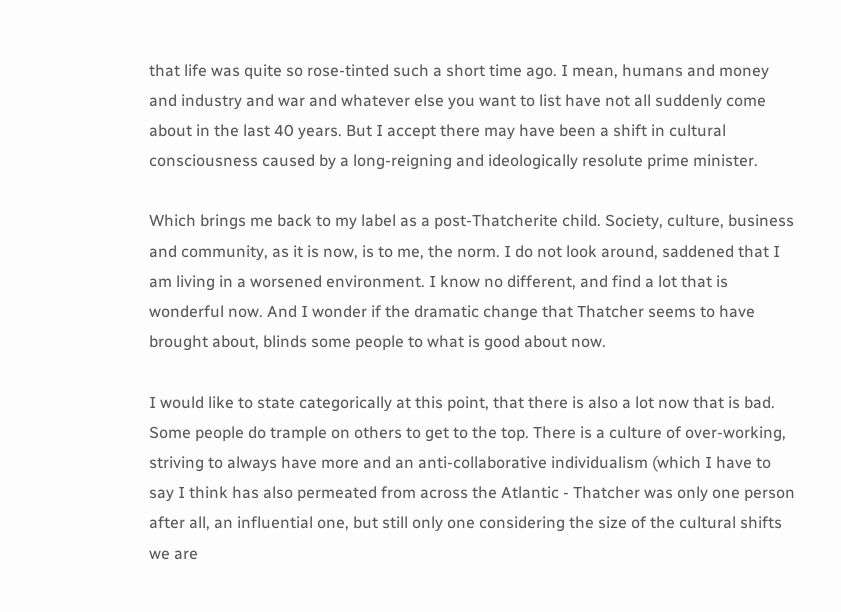that life was quite so rose-tinted such a short time ago. I mean, humans and money and industry and war and whatever else you want to list have not all suddenly come about in the last 40 years. But I accept there may have been a shift in cultural consciousness caused by a long-reigning and ideologically resolute prime minister.

Which brings me back to my label as a post-Thatcherite child. Society, culture, business and community, as it is now, is to me, the norm. I do not look around, saddened that I am living in a worsened environment. I know no different, and find a lot that is wonderful now. And I wonder if the dramatic change that Thatcher seems to have brought about, blinds some people to what is good about now.

I would like to state categorically at this point, that there is also a lot now that is bad. Some people do trample on others to get to the top. There is a culture of over-working, striving to always have more and an anti-collaborative individualism (which I have to say I think has also permeated from across the Atlantic - Thatcher was only one person after all, an influential one, but still only one considering the size of the cultural shifts we are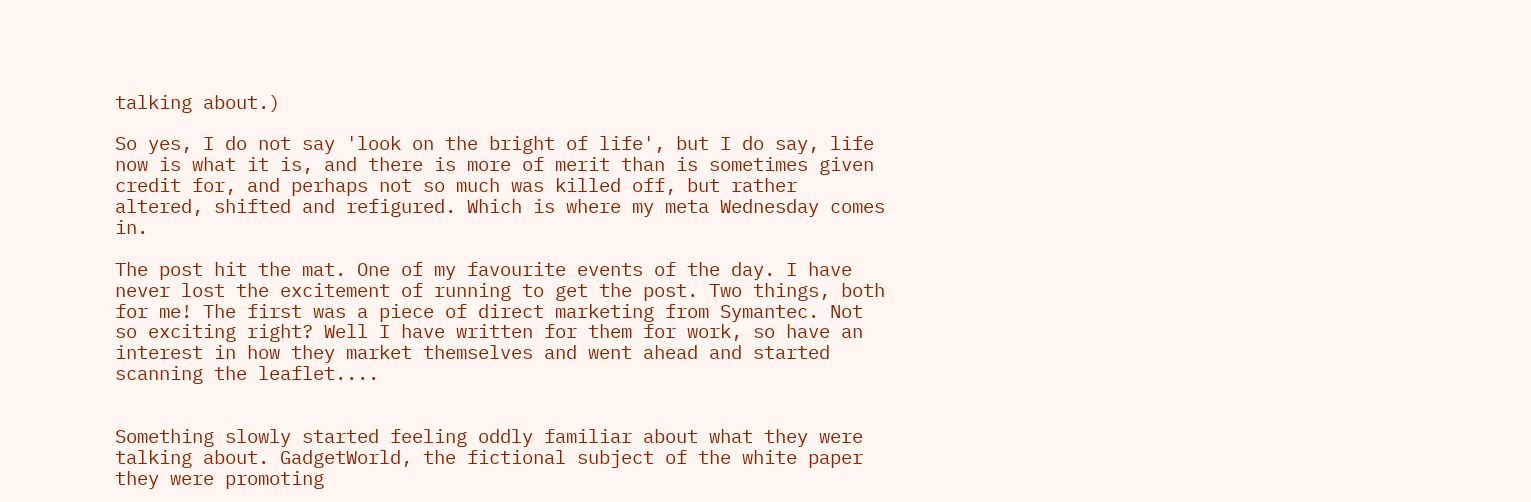talking about.)

So yes, I do not say 'look on the bright of life', but I do say, life now is what it is, and there is more of merit than is sometimes given credit for, and perhaps not so much was killed off, but rather altered, shifted and refigured. Which is where my meta Wednesday comes in.

The post hit the mat. One of my favourite events of the day. I have never lost the excitement of running to get the post. Two things, both for me! The first was a piece of direct marketing from Symantec. Not so exciting right? Well I have written for them for work, so have an interest in how they market themselves and went ahead and started scanning the leaflet....


Something slowly started feeling oddly familiar about what they were talking about. GadgetWorld, the fictional subject of the white paper they were promoting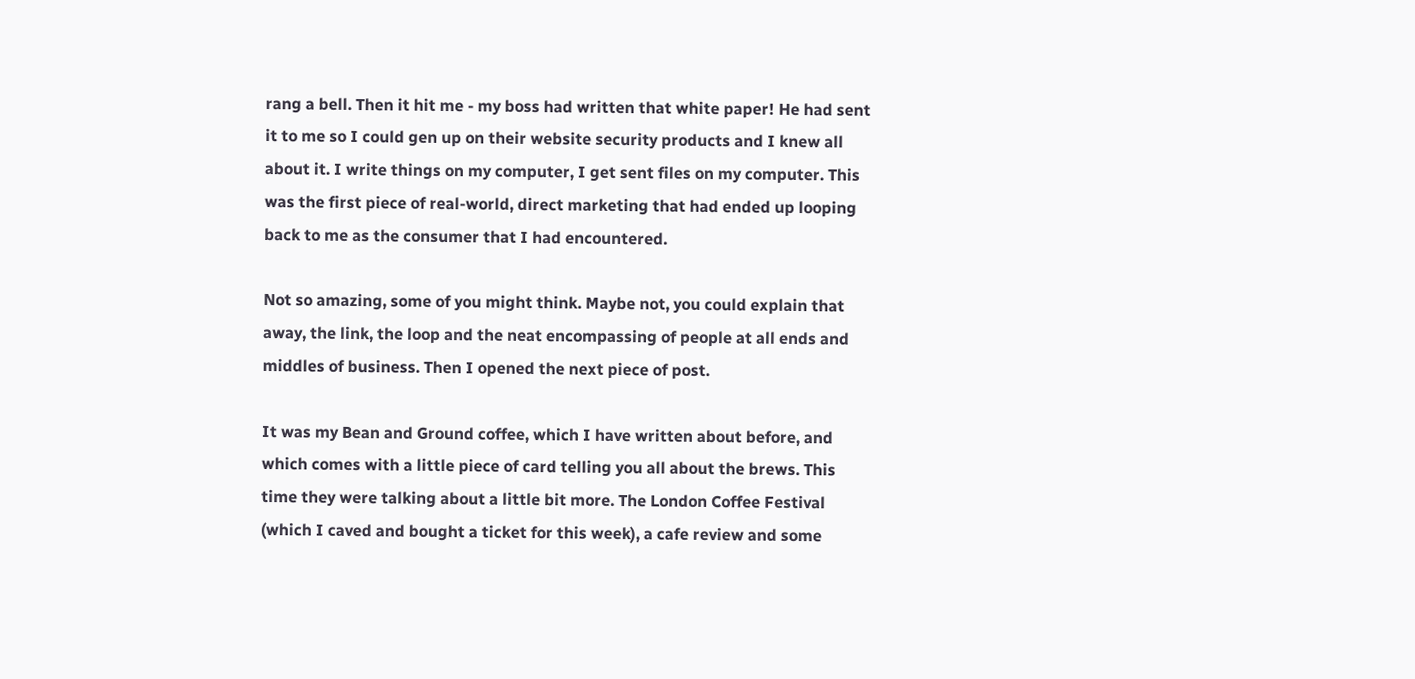rang a bell. Then it hit me - my boss had written that white paper! He had sent it to me so I could gen up on their website security products and I knew all about it. I write things on my computer, I get sent files on my computer. This was the first piece of real-world, direct marketing that had ended up looping back to me as the consumer that I had encountered.

Not so amazing, some of you might think. Maybe not, you could explain that away, the link, the loop and the neat encompassing of people at all ends and middles of business. Then I opened the next piece of post.

It was my Bean and Ground coffee, which I have written about before, and which comes with a little piece of card telling you all about the brews. This time they were talking about a little bit more. The London Coffee Festival (which I caved and bought a ticket for this week), a cafe review and some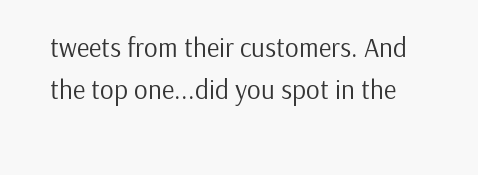tweets from their customers. And the top one...did you spot in the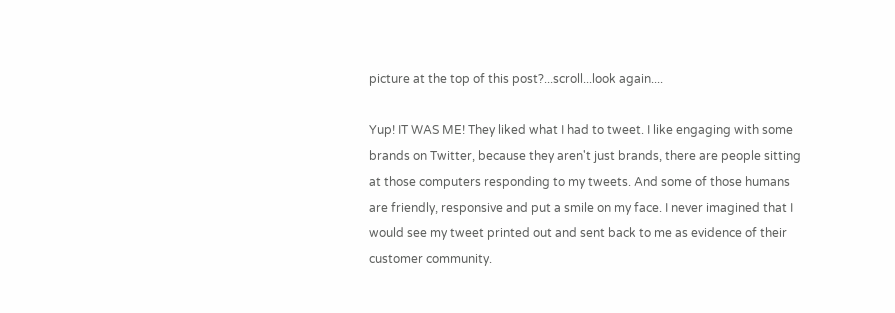picture at the top of this post?...scroll...look again....

Yup! IT WAS ME! They liked what I had to tweet. I like engaging with some brands on Twitter, because they aren't just brands, there are people sitting at those computers responding to my tweets. And some of those humans are friendly, responsive and put a smile on my face. I never imagined that I would see my tweet printed out and sent back to me as evidence of their customer community.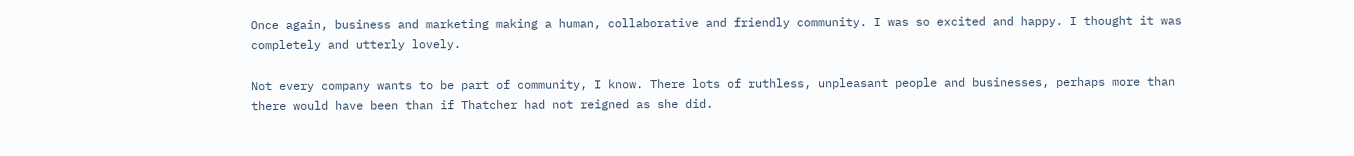Once again, business and marketing making a human, collaborative and friendly community. I was so excited and happy. I thought it was completely and utterly lovely.

Not every company wants to be part of community, I know. There lots of ruthless, unpleasant people and businesses, perhaps more than there would have been than if Thatcher had not reigned as she did.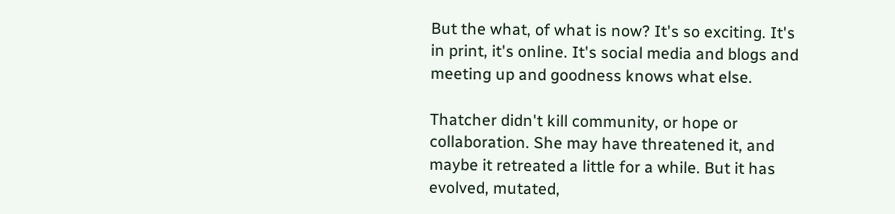But the what, of what is now? It's so exciting. It's in print, it's online. It's social media and blogs and meeting up and goodness knows what else.

Thatcher didn't kill community, or hope or collaboration. She may have threatened it, and maybe it retreated a little for a while. But it has evolved, mutated,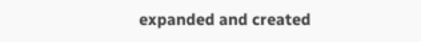expanded and created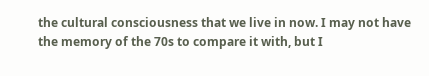the cultural consciousness that we live in now. I may not have the memory of the 70s to compare it with, but I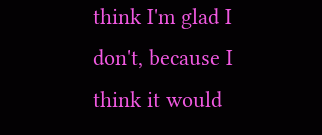think I'm glad I don't, because I think it would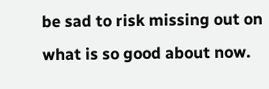be sad to risk missing out on what is so good about now.